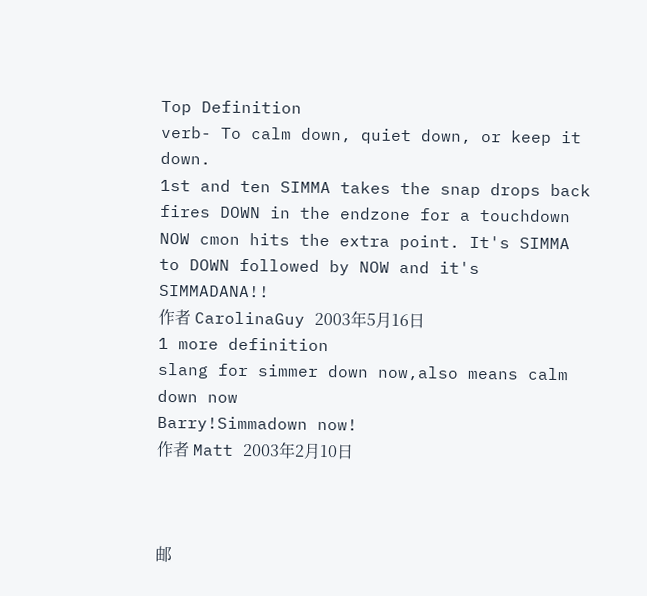Top Definition
verb- To calm down, quiet down, or keep it down.
1st and ten SIMMA takes the snap drops back fires DOWN in the endzone for a touchdown NOW cmon hits the extra point. It's SIMMA to DOWN followed by NOW and it's SIMMADANA!!
作者 CarolinaGuy 2003年5月16日
1 more definition
slang for simmer down now,also means calm down now
Barry!Simmadown now!
作者 Matt 2003年2月10日



邮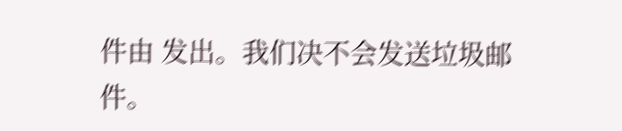件由 发出。我们决不会发送垃圾邮件。